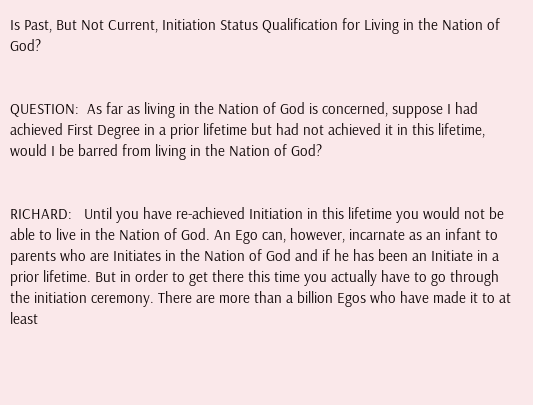Is Past, But Not Current, Initiation Status Qualification for Living in the Nation of God?


QUESTION:  As far as living in the Nation of God is concerned, suppose I had achieved First Degree in a prior lifetime but had not achieved it in this lifetime, would I be barred from living in the Nation of God?


RICHARD:   Until you have re-achieved Initiation in this lifetime you would not be able to live in the Nation of God. An Ego can, however, incarnate as an infant to parents who are Initiates in the Nation of God and if he has been an Initiate in a prior lifetime. But in order to get there this time you actually have to go through the initiation ceremony. There are more than a billion Egos who have made it to at least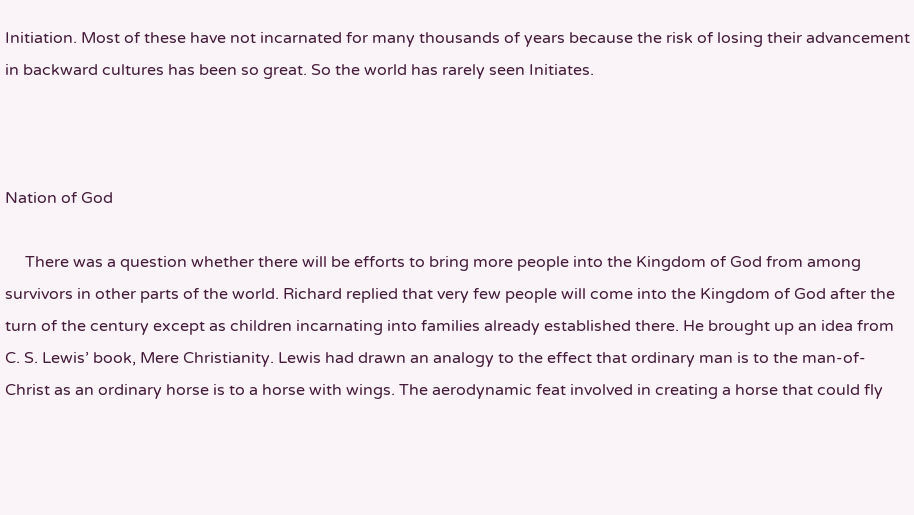Initiation. Most of these have not incarnated for many thousands of years because the risk of losing their advancement in backward cultures has been so great. So the world has rarely seen Initiates.



Nation of God

     There was a question whether there will be efforts to bring more people into the Kingdom of God from among survivors in other parts of the world. Richard replied that very few people will come into the Kingdom of God after the turn of the century except as children incarnating into families already established there. He brought up an idea from C. S. Lewis’ book, Mere Christianity. Lewis had drawn an analogy to the effect that ordinary man is to the man-of-Christ as an ordinary horse is to a horse with wings. The aerodynamic feat involved in creating a horse that could fly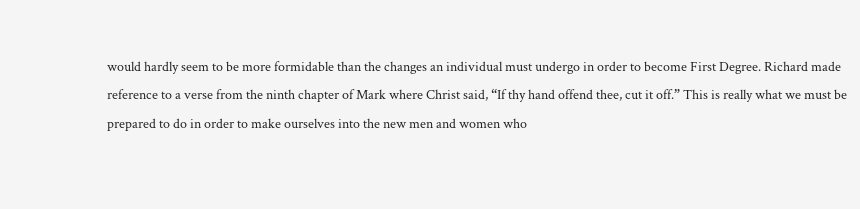would hardly seem to be more formidable than the changes an individual must undergo in order to become First Degree. Richard made reference to a verse from the ninth chapter of Mark where Christ said, “If thy hand offend thee, cut it off.” This is really what we must be prepared to do in order to make ourselves into the new men and women who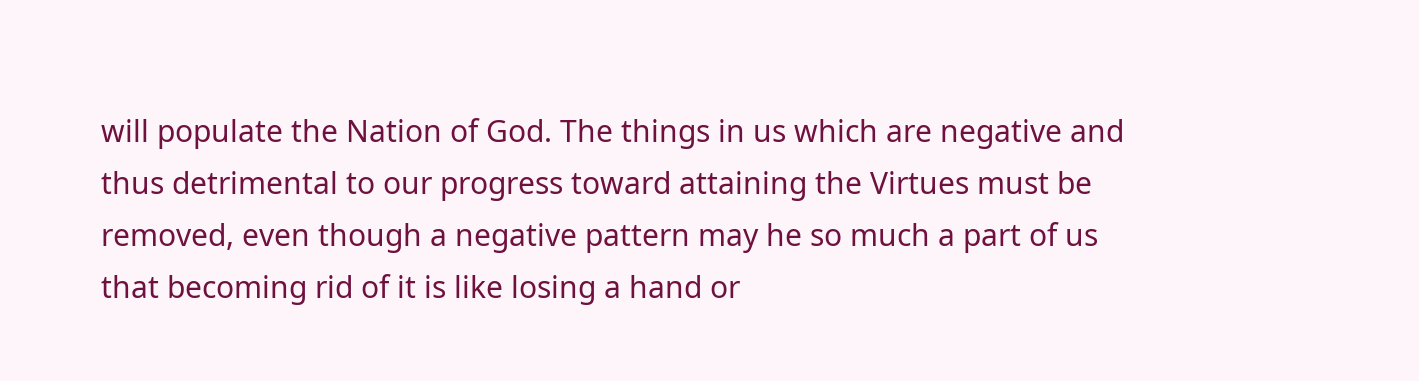will populate the Nation of God. The things in us which are negative and thus detrimental to our progress toward attaining the Virtues must be removed, even though a negative pattern may he so much a part of us that becoming rid of it is like losing a hand or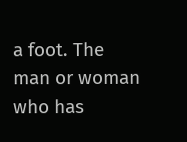a foot. The man or woman who has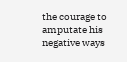the courage to amputate his negative ways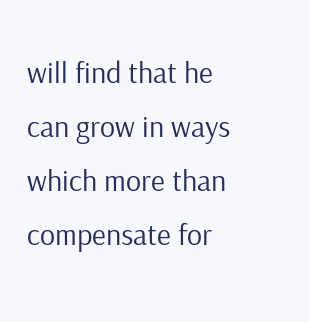will find that he can grow in ways which more than compensate for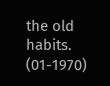the old habits. (01-1970)